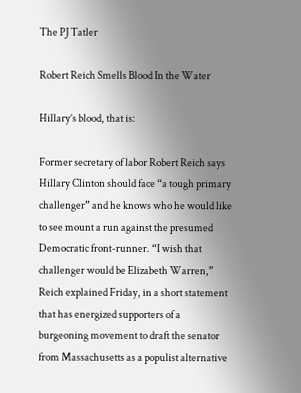The PJ Tatler

Robert Reich Smells Blood In the Water

Hillary’s blood, that is:

Former secretary of labor Robert Reich says Hillary Clinton should face “a tough primary challenger” and he knows who he would like to see mount a run against the presumed Democratic front-runner. “I wish that challenger would be Elizabeth Warren,” Reich explained Friday, in a short statement that has energized supporters of a burgeoning movement to draft the senator from Massachusetts as a populist alternative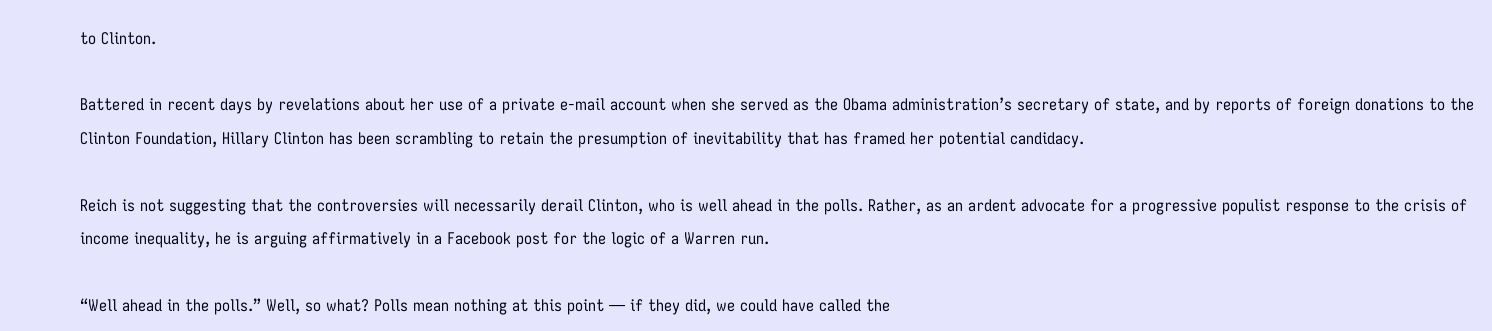to Clinton.

Battered in recent days by revelations about her use of a private e-mail account when she served as the Obama administration’s secretary of state, and by reports of foreign donations to the Clinton Foundation, Hillary Clinton has been scrambling to retain the presumption of inevitability that has framed her potential candidacy.

Reich is not suggesting that the controversies will necessarily derail Clinton, who is well ahead in the polls. Rather, as an ardent advocate for a progressive populist response to the crisis of income inequality, he is arguing affirmatively in a Facebook post for the logic of a Warren run.

“Well ahead in the polls.” Well, so what? Polls mean nothing at this point — if they did, we could have called the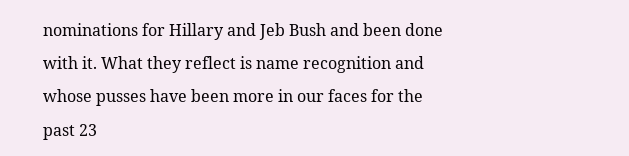nominations for Hillary and Jeb Bush and been done with it. What they reflect is name recognition and whose pusses have been more in our faces for the past 23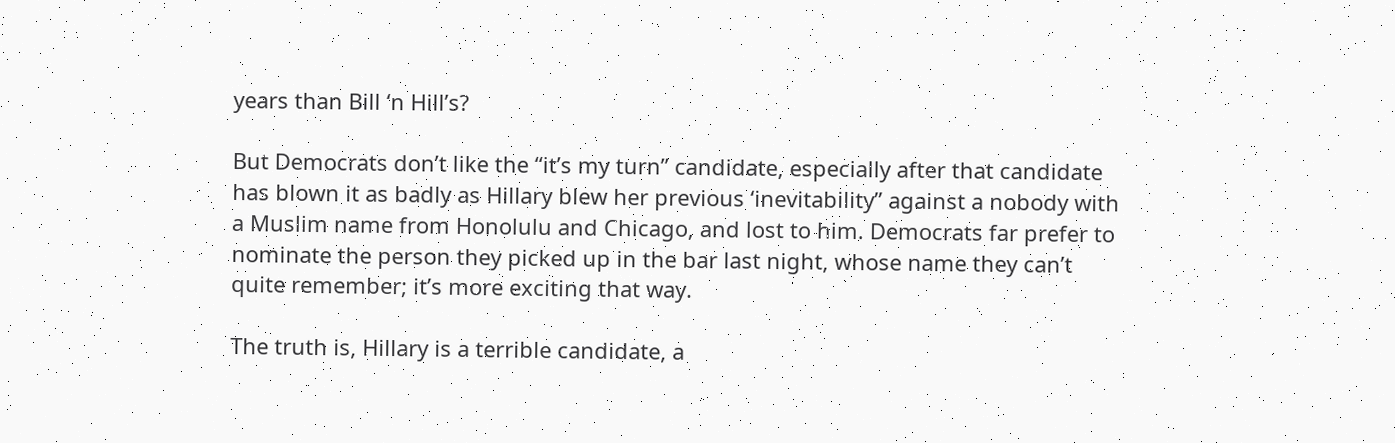years than Bill ‘n Hill’s?

But Democrats don’t like the “it’s my turn” candidate, especially after that candidate has blown it as badly as Hillary blew her previous ‘inevitability” against a nobody with a Muslim name from Honolulu and Chicago, and lost to him. Democrats far prefer to nominate the person they picked up in the bar last night, whose name they can’t quite remember; it’s more exciting that way.

The truth is, Hillary is a terrible candidate, a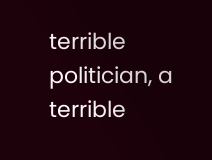terrible politician, a terrible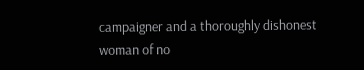campaigner and a thoroughly dishonest woman of no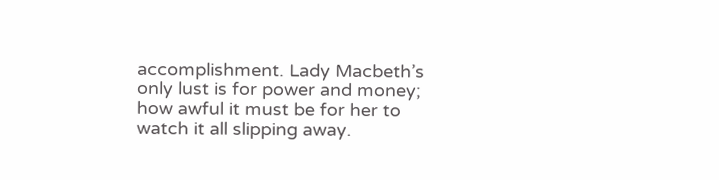accomplishment. Lady Macbeth’s only lust is for power and money; how awful it must be for her to watch it all slipping away.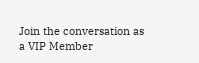Join the conversation as a VIP Member